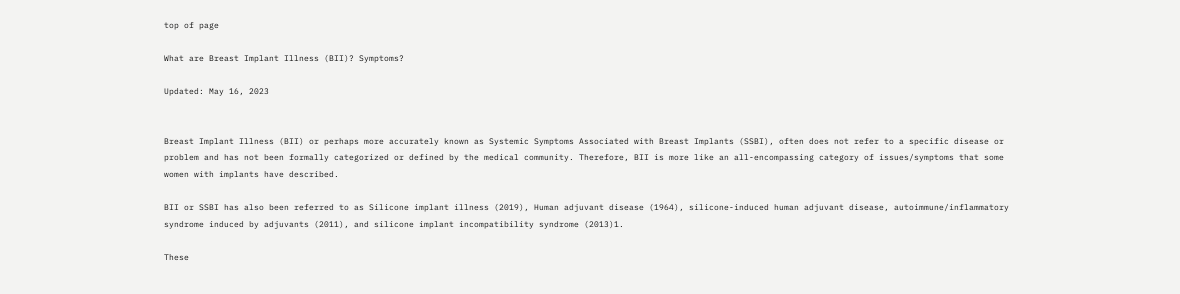top of page

What are Breast Implant Illness (BII)? Symptoms?

Updated: May 16, 2023


Breast Implant Illness (BII) or perhaps more accurately known as Systemic Symptoms Associated with Breast Implants (SSBI), often does not refer to a specific disease or problem and has not been formally categorized or defined by the medical community. Therefore, BII is more like an all-encompassing category of issues/symptoms that some women with implants have described.

BII or SSBI has also been referred to as Silicone implant illness (2019), Human adjuvant disease (1964), silicone-induced human adjuvant disease, autoimmune/inflammatory syndrome induced by adjuvants (2011), and silicone implant incompatibility syndrome (2013)1.

These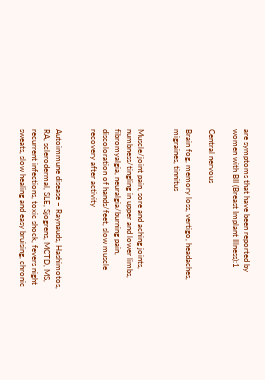are symptoms that have been reported by women with BII (Breast Implant Illness):1

Central nervous

Brain fog, memory loss, vertigo, headaches, migraines, tinnitus


Muscle/joint pain, sore and aching joints, numbness/tingling in upper and lower limbs, fibromyalgia, neuralgia/burning pain, discoloration of hands/feet, slow muscle recovery after activity


Autoimmune disease – Raynauds, Hashimotos, RA, sclerodermal, SLE, Sjogrens, MCTD, MS, recurrent infections, toxic shock, fevers night sweats, slow healing and easy bruising, chronic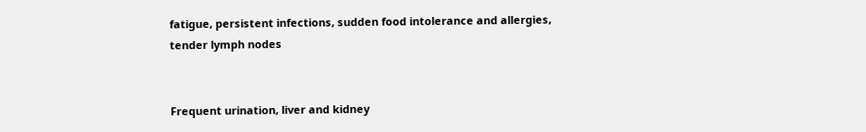fatigue, persistent infections, sudden food intolerance and allergies, tender lymph nodes


Frequent urination, liver and kidney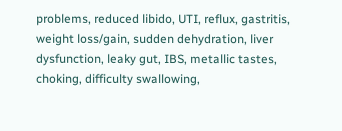problems, reduced libido, UTI, reflux, gastritis, weight loss/gain, sudden dehydration, liver dysfunction, leaky gut, IBS, metallic tastes, choking, difficulty swallowing,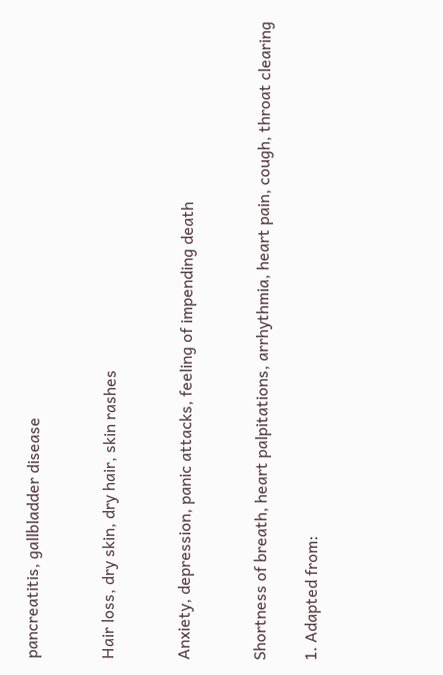pancreatitis, gallbladder disease


Hair loss, dry skin, dry hair, skin rashes


Anxiety, depression, panic attacks, feeling of impending death


Shortness of breath, heart palpitations, arrhythmia, heart pain, cough, throat clearing

1. Adapted from: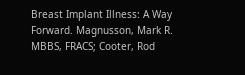Breast Implant Illness: A Way Forward. Magnusson, Mark R. MBBS, FRACS; Cooter, Rod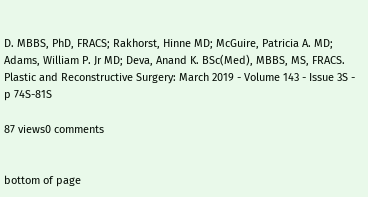D. MBBS, PhD, FRACS; Rakhorst, Hinne MD; McGuire, Patricia A. MD; Adams, William P. Jr MD; Deva, Anand K. BSc(Med), MBBS, MS, FRACS. Plastic and Reconstructive Surgery: March 2019 - Volume 143 - Issue 3S - p 74S-81S

87 views0 comments


bottom of page